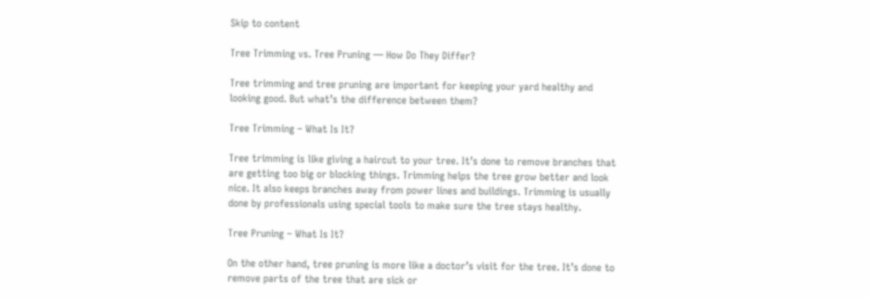Skip to content

Tree Trimming vs. Tree Pruning — How Do They Differ?

Tree trimming and tree pruning are important for keeping your yard healthy and looking good. But what’s the difference between them?

Tree Trimming – What Is It?

Tree trimming is like giving a haircut to your tree. It’s done to remove branches that are getting too big or blocking things. Trimming helps the tree grow better and look nice. It also keeps branches away from power lines and buildings. Trimming is usually done by professionals using special tools to make sure the tree stays healthy.

Tree Pruning – What Is It?

On the other hand, tree pruning is more like a doctor’s visit for the tree. It’s done to remove parts of the tree that are sick or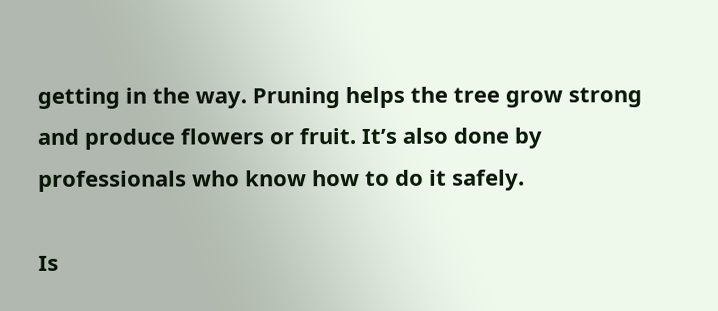getting in the way. Pruning helps the tree grow strong and produce flowers or fruit. It’s also done by professionals who know how to do it safely.

Is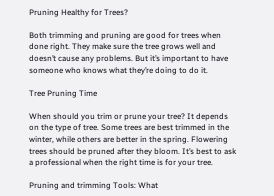Pruning Healthy for Trees?

Both trimming and pruning are good for trees when done right. They make sure the tree grows well and doesn’t cause any problems. But it’s important to have someone who knows what they’re doing to do it.

Tree Pruning Time

When should you trim or prune your tree? It depends on the type of tree. Some trees are best trimmed in the winter, while others are better in the spring. Flowering trees should be pruned after they bloom. It’s best to ask a professional when the right time is for your tree.

Pruning and trimming Tools: What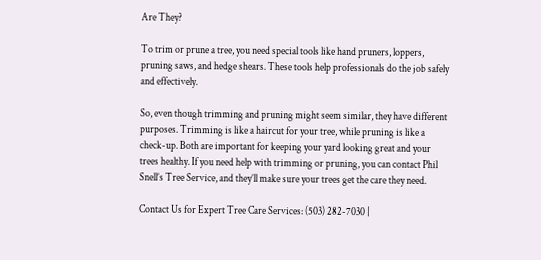Are They?

To trim or prune a tree, you need special tools like hand pruners, loppers, pruning saws, and hedge shears. These tools help professionals do the job safely and effectively.

So, even though trimming and pruning might seem similar, they have different purposes. Trimming is like a haircut for your tree, while pruning is like a check-up. Both are important for keeping your yard looking great and your trees healthy. If you need help with trimming or pruning, you can contact Phil Snell’s Tree Service, and they’ll make sure your trees get the care they need.

Contact Us for Expert Tree Care Services: (503) 282-7030 |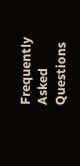Frequently Asked Questions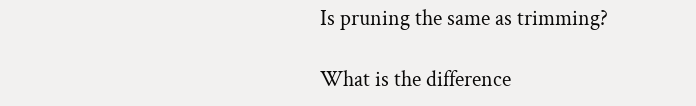Is pruning the same as trimming?

What is the difference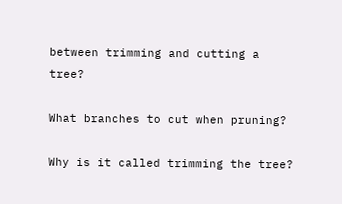between trimming and cutting a tree?

What branches to cut when pruning?

Why is it called trimming the tree?